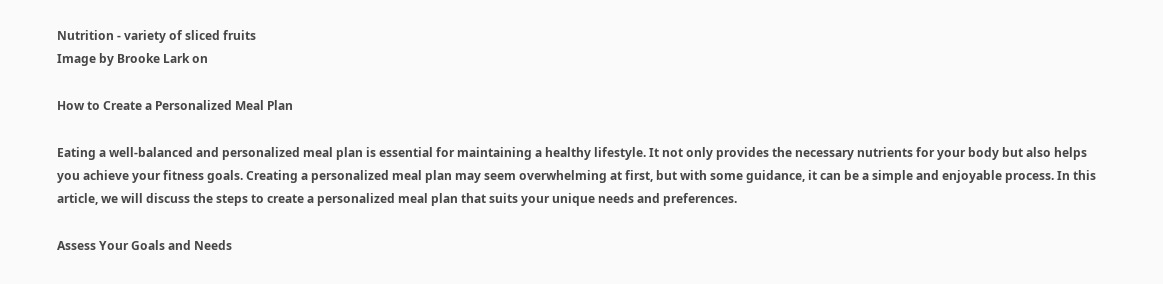Nutrition - variety of sliced fruits
Image by Brooke Lark on

How to Create a Personalized Meal Plan

Eating a well-balanced and personalized meal plan is essential for maintaining a healthy lifestyle. It not only provides the necessary nutrients for your body but also helps you achieve your fitness goals. Creating a personalized meal plan may seem overwhelming at first, but with some guidance, it can be a simple and enjoyable process. In this article, we will discuss the steps to create a personalized meal plan that suits your unique needs and preferences.

Assess Your Goals and Needs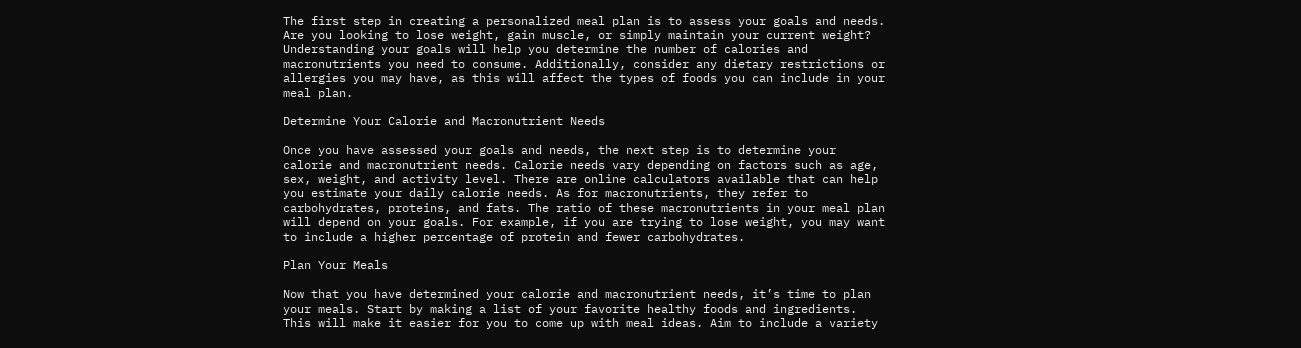The first step in creating a personalized meal plan is to assess your goals and needs. Are you looking to lose weight, gain muscle, or simply maintain your current weight? Understanding your goals will help you determine the number of calories and macronutrients you need to consume. Additionally, consider any dietary restrictions or allergies you may have, as this will affect the types of foods you can include in your meal plan.

Determine Your Calorie and Macronutrient Needs

Once you have assessed your goals and needs, the next step is to determine your calorie and macronutrient needs. Calorie needs vary depending on factors such as age, sex, weight, and activity level. There are online calculators available that can help you estimate your daily calorie needs. As for macronutrients, they refer to carbohydrates, proteins, and fats. The ratio of these macronutrients in your meal plan will depend on your goals. For example, if you are trying to lose weight, you may want to include a higher percentage of protein and fewer carbohydrates.

Plan Your Meals

Now that you have determined your calorie and macronutrient needs, it’s time to plan your meals. Start by making a list of your favorite healthy foods and ingredients. This will make it easier for you to come up with meal ideas. Aim to include a variety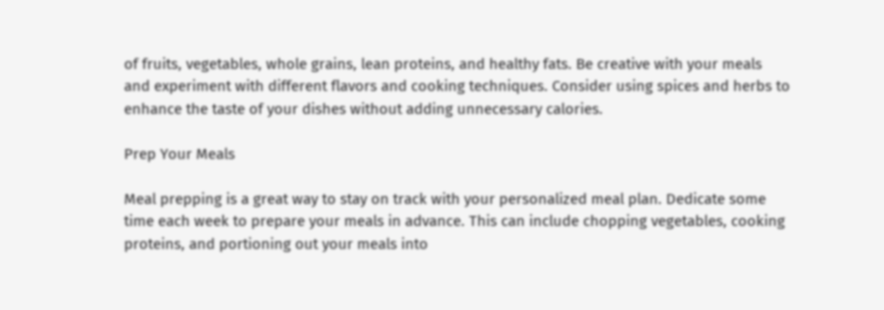of fruits, vegetables, whole grains, lean proteins, and healthy fats. Be creative with your meals and experiment with different flavors and cooking techniques. Consider using spices and herbs to enhance the taste of your dishes without adding unnecessary calories.

Prep Your Meals

Meal prepping is a great way to stay on track with your personalized meal plan. Dedicate some time each week to prepare your meals in advance. This can include chopping vegetables, cooking proteins, and portioning out your meals into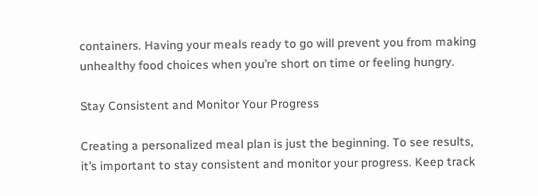containers. Having your meals ready to go will prevent you from making unhealthy food choices when you’re short on time or feeling hungry.

Stay Consistent and Monitor Your Progress

Creating a personalized meal plan is just the beginning. To see results, it’s important to stay consistent and monitor your progress. Keep track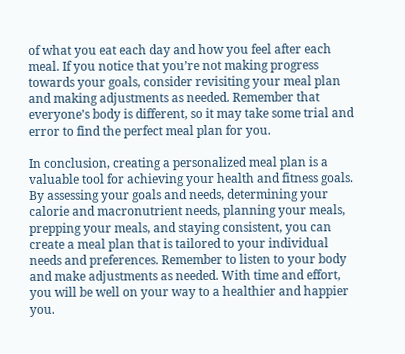of what you eat each day and how you feel after each meal. If you notice that you’re not making progress towards your goals, consider revisiting your meal plan and making adjustments as needed. Remember that everyone’s body is different, so it may take some trial and error to find the perfect meal plan for you.

In conclusion, creating a personalized meal plan is a valuable tool for achieving your health and fitness goals. By assessing your goals and needs, determining your calorie and macronutrient needs, planning your meals, prepping your meals, and staying consistent, you can create a meal plan that is tailored to your individual needs and preferences. Remember to listen to your body and make adjustments as needed. With time and effort, you will be well on your way to a healthier and happier you.